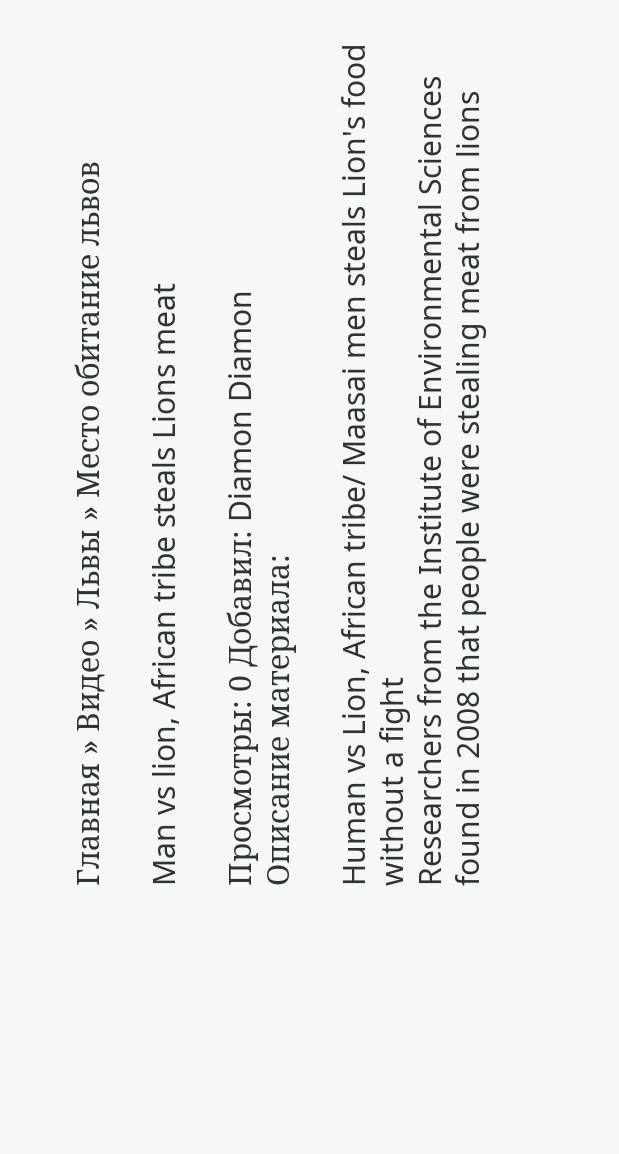Главная » Видео » Львы » Место обитание львов

Man vs lion, African tribe steals Lions meat

Просмотры: 0 Добавил: Diamon Diamon
Описание материала:

Human vs Lion, African tribe/ Maasai men steals Lion's food without a fight
Researchers from the Institute of Environmental Sciences found in 2008 that people were stealing meat from lions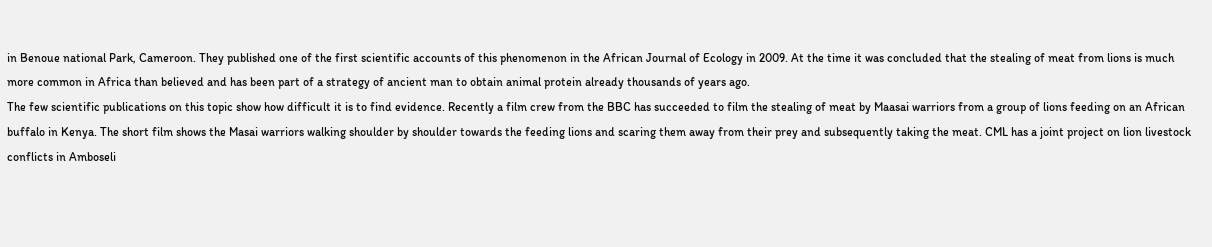in Benoue national Park, Cameroon. They published one of the first scientific accounts of this phenomenon in the African Journal of Ecology in 2009. At the time it was concluded that the stealing of meat from lions is much more common in Africa than believed and has been part of a strategy of ancient man to obtain animal protein already thousands of years ago.
The few scientific publications on this topic show how difficult it is to find evidence. Recently a film crew from the BBC has succeeded to film the stealing of meat by Maasai warriors from a group of lions feeding on an African buffalo in Kenya. The short film shows the Masai warriors walking shoulder by shoulder towards the feeding lions and scaring them away from their prey and subsequently taking the meat. CML has a joint project on lion livestock conflicts in Amboseli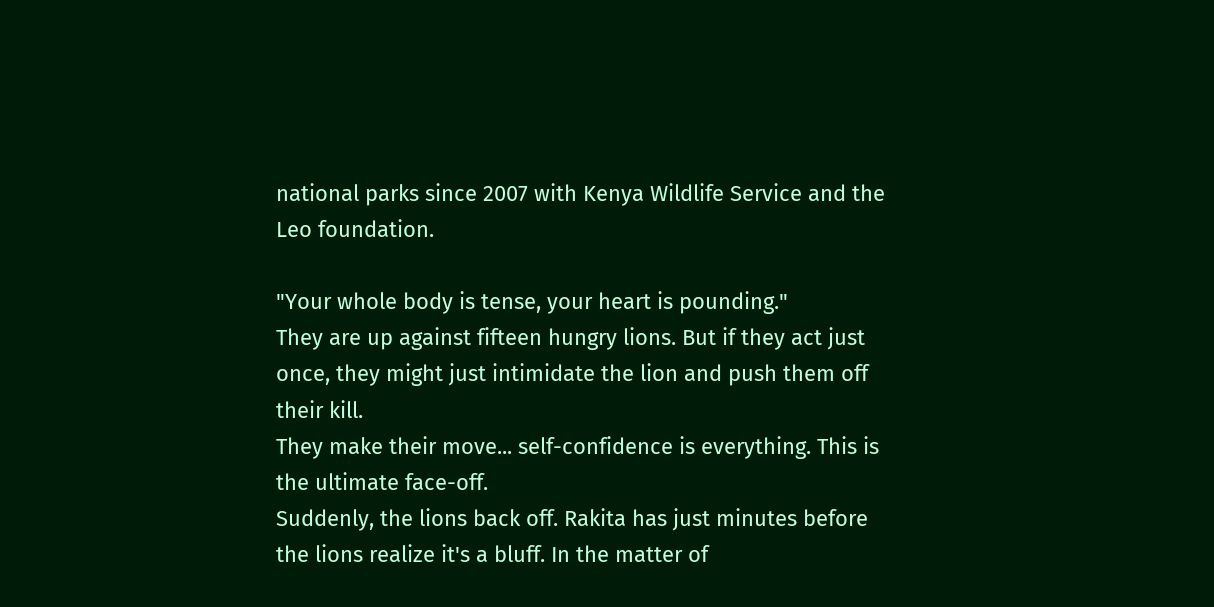national parks since 2007 with Kenya Wildlife Service and the Leo foundation.

"Your whole body is tense, your heart is pounding."
They are up against fifteen hungry lions. But if they act just once, they might just intimidate the lion and push them off their kill.
They make their move... self-confidence is everything. This is the ultimate face-off.
Suddenly, the lions back off. Rakita has just minutes before the lions realize it's a bluff. In the matter of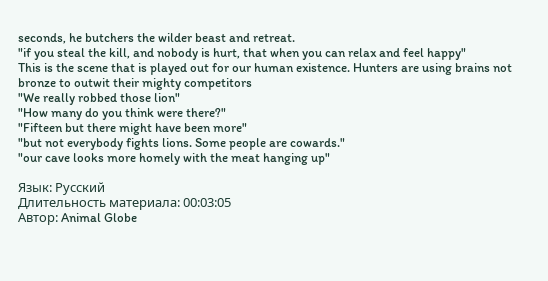seconds, he butchers the wilder beast and retreat.
"if you steal the kill, and nobody is hurt, that when you can relax and feel happy"
This is the scene that is played out for our human existence. Hunters are using brains not bronze to outwit their mighty competitors
"We really robbed those lion"
"How many do you think were there?"
"Fifteen but there might have been more"
"but not everybody fights lions. Some people are cowards."
"our cave looks more homely with the meat hanging up"

Язык: Русский
Длительность материала: 00:03:05
Автор: Animal Globe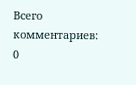Всего комментариев: 0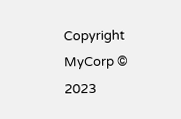Copyright MyCorp © 2023